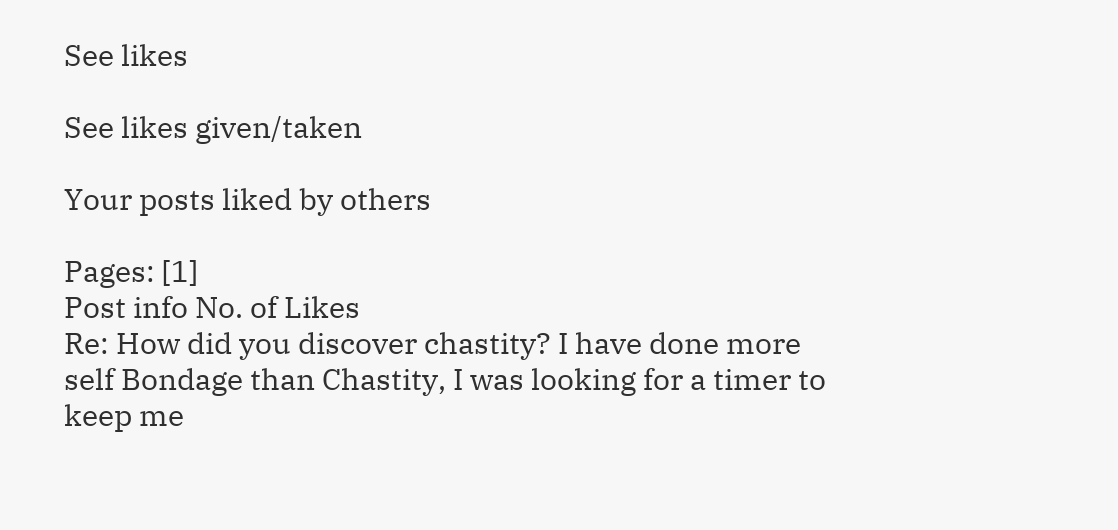See likes

See likes given/taken

Your posts liked by others

Pages: [1]
Post info No. of Likes
Re: How did you discover chastity? I have done more self Bondage than Chastity, I was looking for a timer to keep me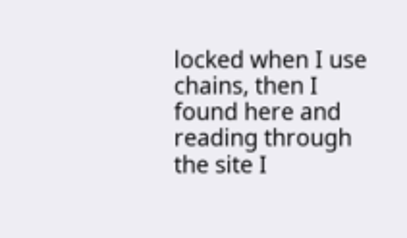locked when I use chains, then I found here and reading through the site I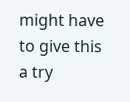might have to give this a try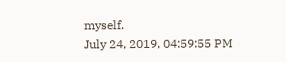myself.
July 24, 2019, 04:59:55 PM